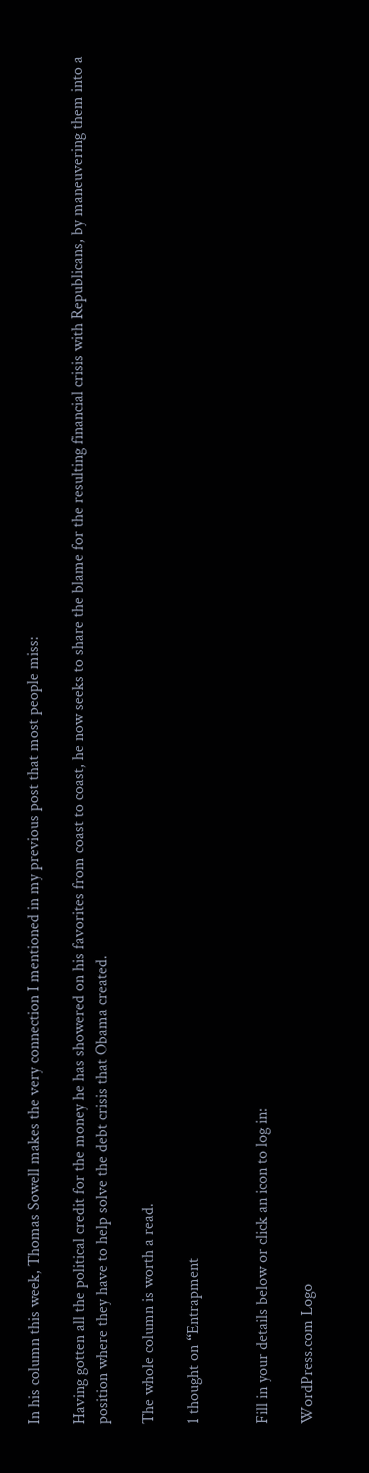In his column this week, Thomas Sowell makes the very connection I mentioned in my previous post that most people miss:

Having gotten all the political credit for the money he has showered on his favorites from coast to coast, he now seeks to share the blame for the resulting financial crisis with Republicans, by maneuvering them into a position where they have to help solve the debt crisis that Obama created.

The whole column is worth a read.

1 thought on “Entrapment


Fill in your details below or click an icon to log in:

WordPress.com Logo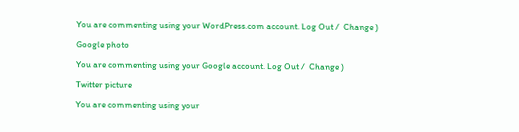You are commenting using your WordPress.com account. Log Out /  Change )

Google photo

You are commenting using your Google account. Log Out /  Change )

Twitter picture

You are commenting using your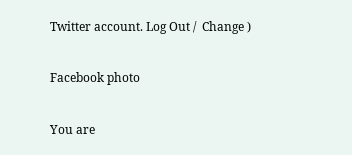Twitter account. Log Out /  Change )

Facebook photo

You are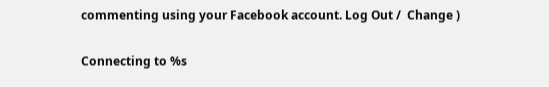commenting using your Facebook account. Log Out /  Change )

Connecting to %s